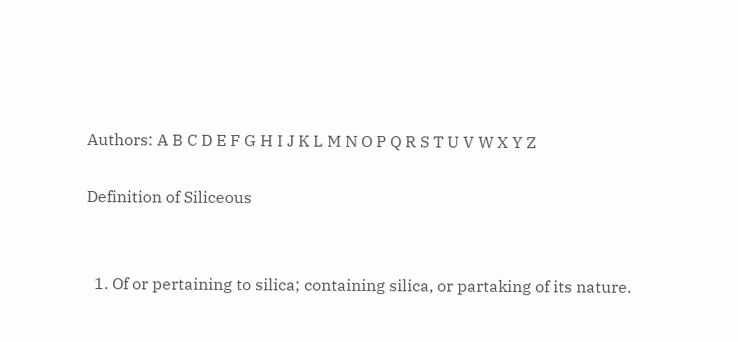Authors: A B C D E F G H I J K L M N O P Q R S T U V W X Y Z

Definition of Siliceous


  1. Of or pertaining to silica; containing silica, or partaking of its nature.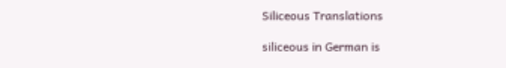Siliceous Translations

siliceous in German is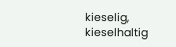kieselig, kieselhaltig